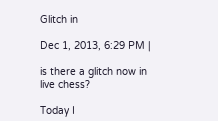Glitch in

Dec 1, 2013, 6:29 PM |

is there a glitch now in live chess?

Today I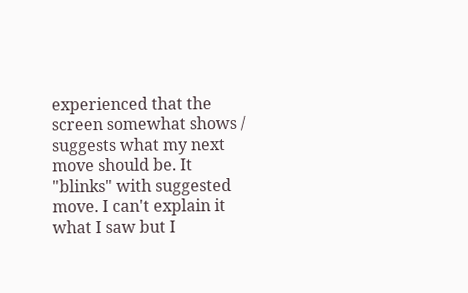experienced that the screen somewhat shows / suggests what my next move should be. It "blinks" with suggested move. I can't explain it what I saw but I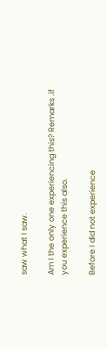saw what I saw.

Am I the only one experiencing this? Remarks .if you experience this also.

Before I did not experience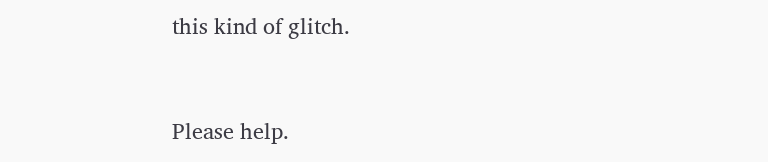this kind of glitch.


Please help.